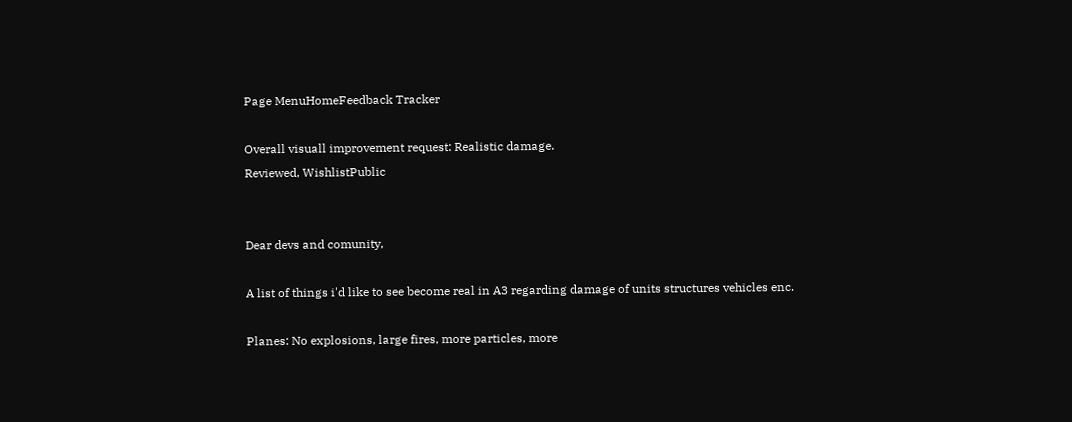Page MenuHomeFeedback Tracker

Overall visuall improvement request: Realistic damage.
Reviewed, WishlistPublic


Dear devs and comunity,

A list of things i'd like to see become real in A3 regarding damage of units structures vehicles enc.

Planes: No explosions, large fires, more particles, more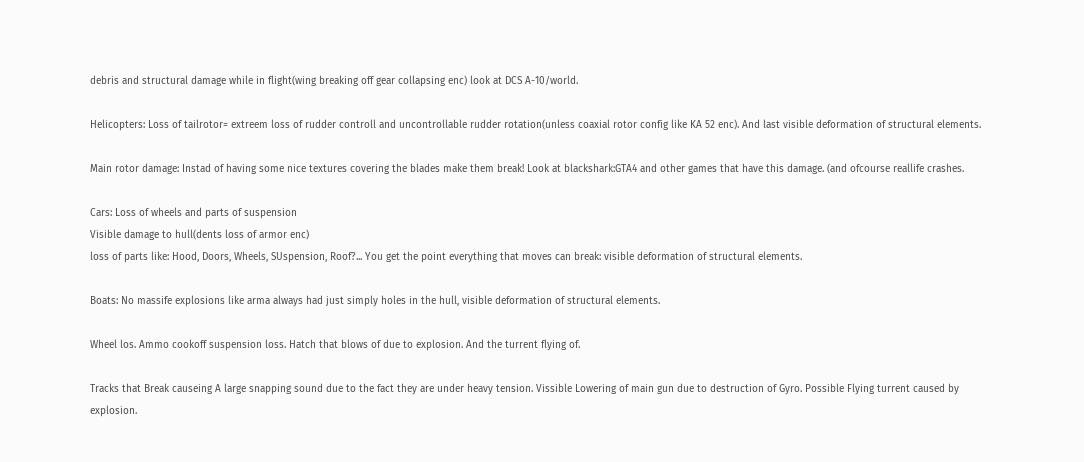debris and structural damage while in flight(wing breaking off gear collapsing enc) look at DCS A-10/world.

Helicopters: Loss of tailrotor= extreem loss of rudder controll and uncontrollable rudder rotation(unless coaxial rotor config like KA 52 enc). And last visible deformation of structural elements.

Main rotor damage: Instad of having some nice textures covering the blades make them break! Look at blackshark:GTA4 and other games that have this damage. (and ofcourse reallife crashes.

Cars: Loss of wheels and parts of suspension
Visible damage to hull(dents loss of armor enc)
loss of parts like: Hood, Doors, Wheels, SUspension, Roof?... You get the point everything that moves can break: visible deformation of structural elements.

Boats: No massife explosions like arma always had just simply holes in the hull, visible deformation of structural elements.

Wheel los. Ammo cookoff suspension loss. Hatch that blows of due to explosion. And the turrent flying of.

Tracks that Break causeing A large snapping sound due to the fact they are under heavy tension. Vissible Lowering of main gun due to destruction of Gyro. Possible Flying turrent caused by explosion.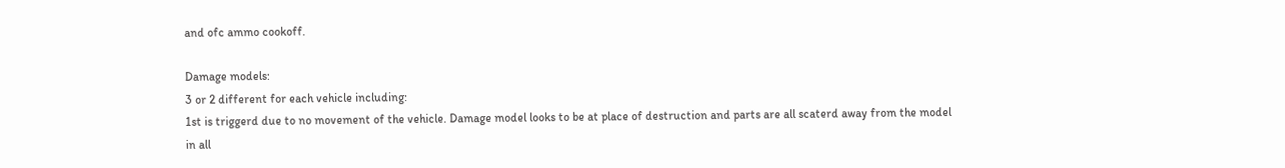and ofc ammo cookoff.

Damage models:
3 or 2 different for each vehicle including:
1st is triggerd due to no movement of the vehicle. Damage model looks to be at place of destruction and parts are all scaterd away from the model in all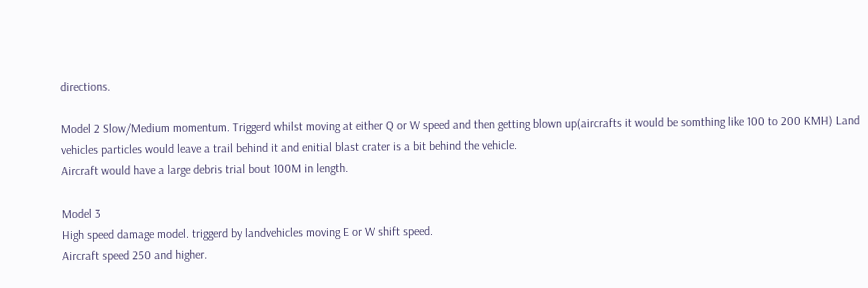directions.

Model 2 Slow/Medium momentum. Triggerd whilst moving at either Q or W speed and then getting blown up(aircrafts it would be somthing like 100 to 200 KMH) Land vehicles particles would leave a trail behind it and enitial blast crater is a bit behind the vehicle.
Aircraft would have a large debris trial bout 100M in length.

Model 3
High speed damage model. triggerd by landvehicles moving E or W shift speed.
Aircraft speed 250 and higher.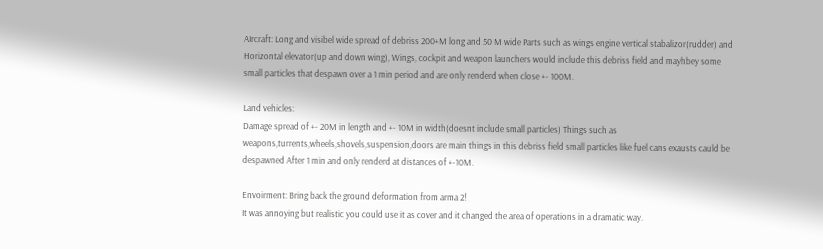AIrcraft: Long and visibel wide spread of debriss 200+M long and 50 M wide Parts such as wings engine vertical stabalizor(rudder) and Horizontal elevator(up and down wing), Wings, cockpit and weapon launchers would include this debriss field and mayhbey some small particles that despawn over a 1 min period and are only renderd when close +- 100M.

Land vehicles:
Damage spread of +- 20M in length and +- 10M in width(doesnt include small particles) Things such as weapons,turrents,wheels,shovels,suspension,doors are main things in this debriss field small particles like fuel cans exausts cauld be despawned After 1 min and only renderd at distances of +-10M.

Envoirment: Bring back the ground deformation from arma 2!
It was annoying but realistic you could use it as cover and it changed the area of operations in a dramatic way.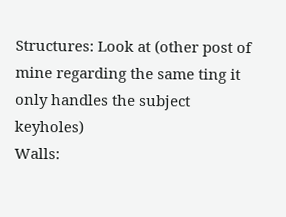Structures: Look at (other post of mine regarding the same ting it only handles the subject keyholes)
Walls: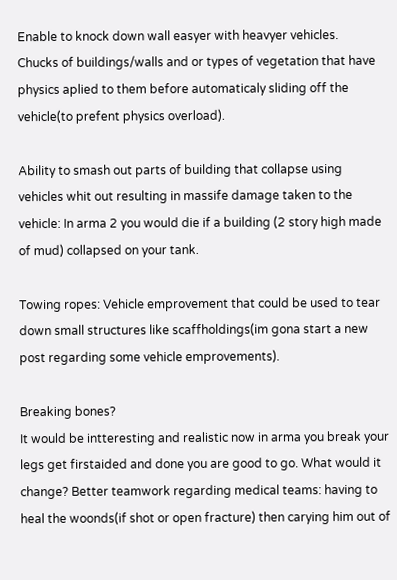Enable to knock down wall easyer with heavyer vehicles.
Chucks of buildings/walls and or types of vegetation that have physics aplied to them before automaticaly sliding off the vehicle(to prefent physics overload).

Ability to smash out parts of building that collapse using vehicles whit out resulting in massife damage taken to the vehicle: In arma 2 you would die if a building (2 story high made of mud) collapsed on your tank.

Towing ropes: Vehicle emprovement that could be used to tear down small structures like scaffholdings(im gona start a new post regarding some vehicle emprovements).

Breaking bones?
It would be intteresting and realistic now in arma you break your legs get firstaided and done you are good to go. What would it change? Better teamwork regarding medical teams: having to heal the woonds(if shot or open fracture) then carying him out of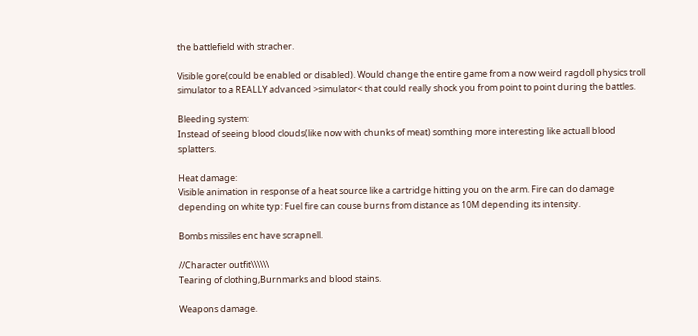the battlefield with stracher.

Visible gore(could be enabled or disabled). Would change the entire game from a now weird ragdoll physics troll simulator to a REALLY advanced >simulator< that could really shock you from point to point during the battles.

Bleeding system:
Instead of seeing blood clouds(like now with chunks of meat) somthing more interesting like actuall blood splatters.

Heat damage:
Visible animation in response of a heat source like a cartridge hitting you on the arm. Fire can do damage depending on white typ: Fuel fire can couse burns from distance as 10M depending its intensity.

Bombs missiles enc have scrapnell.

//Character outfit\\\\\\
Tearing of clothing,Burnmarks and blood stains.

Weapons damage.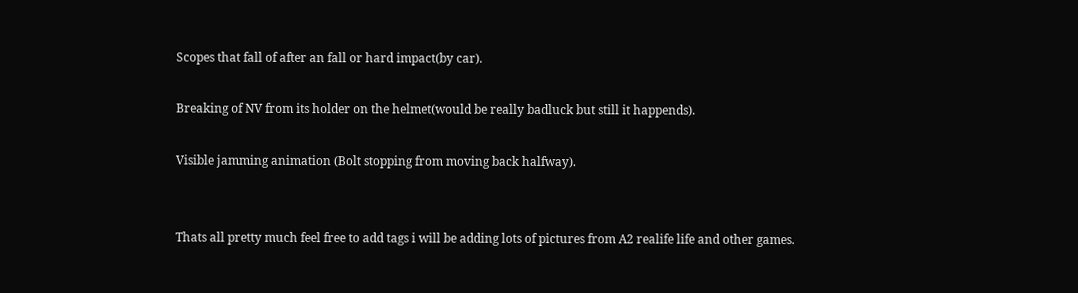Scopes that fall of after an fall or hard impact(by car).

Breaking of NV from its holder on the helmet(would be really badluck but still it happends).

Visible jamming animation (Bolt stopping from moving back halfway).


Thats all pretty much feel free to add tags i will be adding lots of pictures from A2 realife life and other games.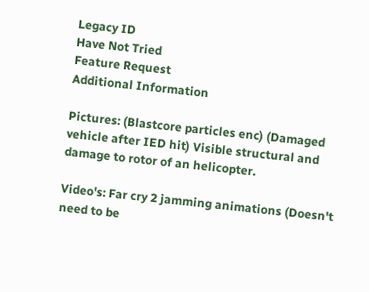Legacy ID
Have Not Tried
Feature Request
Additional Information

Pictures: (Blastcore particles enc) (Damaged vehicle after IED hit) Visible structural and damage to rotor of an helicopter.

Video's: Far cry 2 jamming animations (Doesn't need to be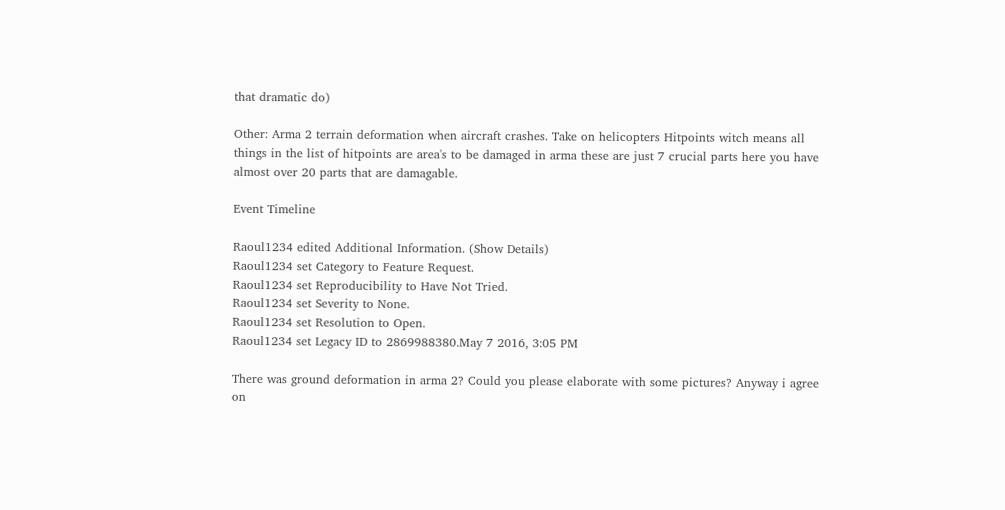that dramatic do)

Other: Arma 2 terrain deformation when aircraft crashes. Take on helicopters Hitpoints witch means all things in the list of hitpoints are area's to be damaged in arma these are just 7 crucial parts here you have almost over 20 parts that are damagable.

Event Timeline

Raoul1234 edited Additional Information. (Show Details)
Raoul1234 set Category to Feature Request.
Raoul1234 set Reproducibility to Have Not Tried.
Raoul1234 set Severity to None.
Raoul1234 set Resolution to Open.
Raoul1234 set Legacy ID to 2869988380.May 7 2016, 3:05 PM

There was ground deformation in arma 2? Could you please elaborate with some pictures? Anyway i agree on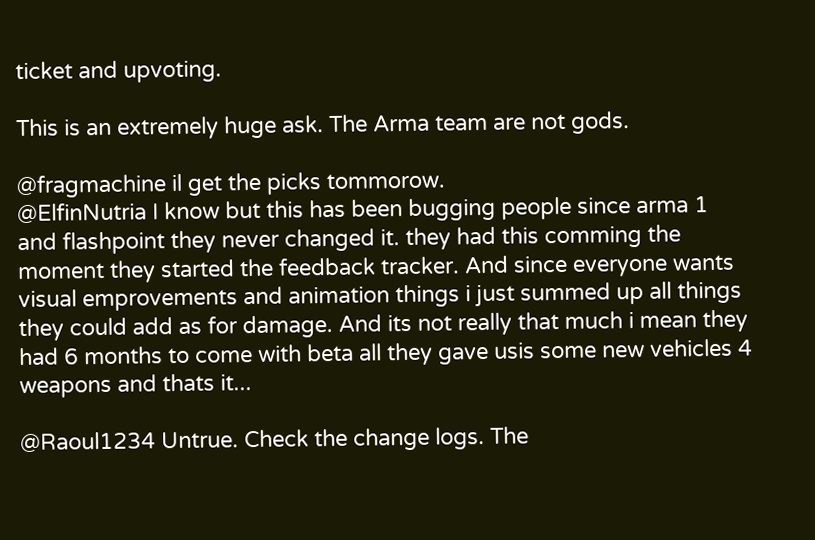ticket and upvoting.

This is an extremely huge ask. The Arma team are not gods.

@fragmachine il get the picks tommorow.
@ElfinNutria I know but this has been bugging people since arma 1 and flashpoint they never changed it. they had this comming the moment they started the feedback tracker. And since everyone wants visual emprovements and animation things i just summed up all things they could add as for damage. And its not really that much i mean they had 6 months to come with beta all they gave usis some new vehicles 4 weapons and thats it...

@Raoul1234 Untrue. Check the change logs. The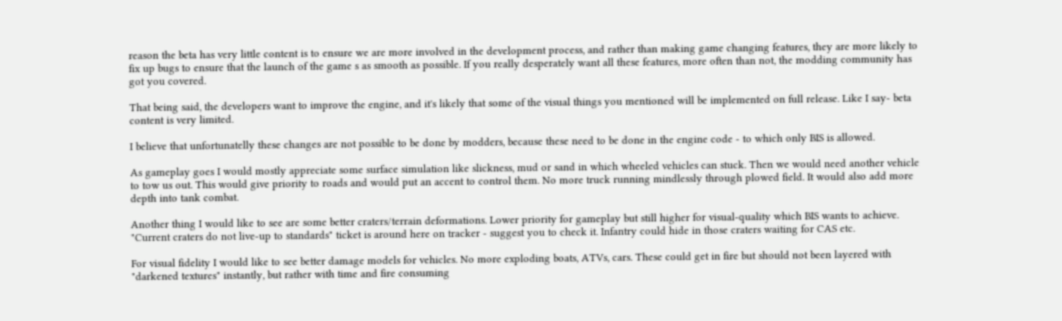reason the beta has very little content is to ensure we are more involved in the development process, and rather than making game changing features, they are more likely to fix up bugs to ensure that the launch of the game s as smooth as possible. If you really desperately want all these features, more often than not, the modding community has got you covered.

That being said, the developers want to improve the engine, and it's likely that some of the visual things you mentioned will be implemented on full release. Like I say- beta content is very limited.

I believe that unfortunatelly these changes are not possible to be done by modders, because these need to be done in the engine code - to which only BIS is allowed.

As gameplay goes I would mostly appreciate some surface simulation like slickness, mud or sand in which wheeled vehicles can stuck. Then we would need another vehicle to tow us out. This would give priority to roads and would put an accent to control them. No more truck running mindlessly through plowed field. It would also add more depth into tank combat.

Another thing I would like to see are some better craters/terrain deformations. Lower priority for gameplay but still higher for visual-quality which BIS wants to achieve. "Current craters do not live-up to standards" ticket is around here on tracker - suggest you to check it. Infantry could hide in those craters waiting for CAS etc.

For visual fidelity I would like to see better damage models for vehicles. No more exploding boats, ATVs, cars. These could get in fire but should not been layered with "darkened textures" instantly, but rather with time and fire consuming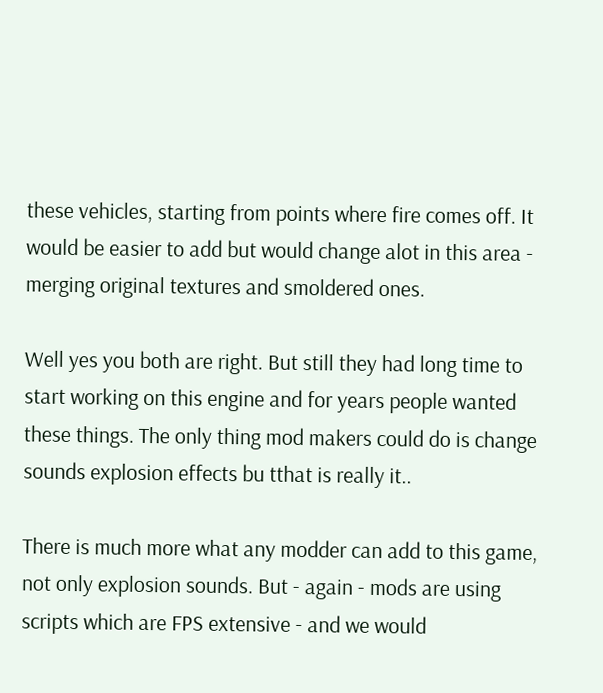these vehicles, starting from points where fire comes off. It would be easier to add but would change alot in this area - merging original textures and smoldered ones.

Well yes you both are right. But still they had long time to start working on this engine and for years people wanted these things. The only thing mod makers could do is change sounds explosion effects bu tthat is really it..

There is much more what any modder can add to this game, not only explosion sounds. But - again - mods are using scripts which are FPS extensive - and we would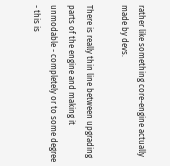rather like something core-engine actually made by devs.

There is really thin line between upgrading parts of the engine and making it unmodable - completely or to some degree - this is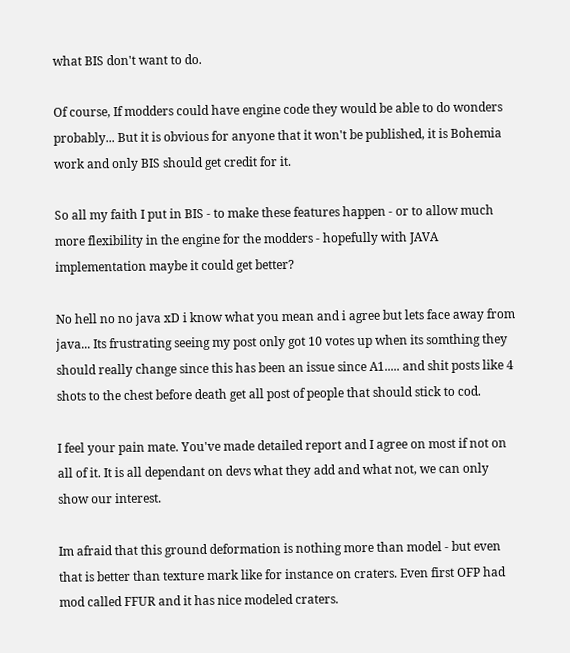what BIS don't want to do.

Of course, If modders could have engine code they would be able to do wonders probably... But it is obvious for anyone that it won't be published, it is Bohemia work and only BIS should get credit for it.

So all my faith I put in BIS - to make these features happen - or to allow much more flexibility in the engine for the modders - hopefully with JAVA implementation maybe it could get better?

No hell no no java xD i know what you mean and i agree but lets face away from java... Its frustrating seeing my post only got 10 votes up when its somthing they should really change since this has been an issue since A1..... and shit posts like 4 shots to the chest before death get all post of people that should stick to cod.

I feel your pain mate. You've made detailed report and I agree on most if not on all of it. It is all dependant on devs what they add and what not, we can only show our interest.

Im afraid that this ground deformation is nothing more than model - but even that is better than texture mark like for instance on craters. Even first OFP had mod called FFUR and it has nice modeled craters.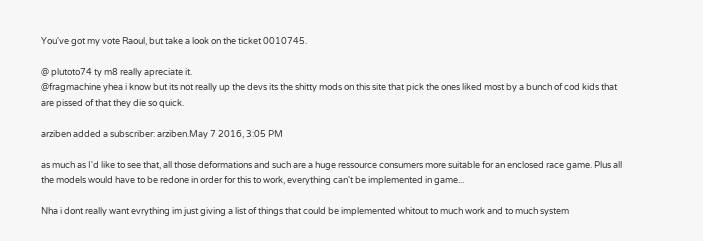You've got my vote Raoul, but take a look on the ticket 0010745.

@ plutoto74 ty m8 really apreciate it.
@fragmachine yhea i know but its not really up the devs its the shitty mods on this site that pick the ones liked most by a bunch of cod kids that are pissed of that they die so quick.

arziben added a subscriber: arziben.May 7 2016, 3:05 PM

as much as I'd like to see that, all those deformations and such are a huge ressource consumers more suitable for an enclosed race game. Plus all the models would have to be redone in order for this to work, everything can't be implemented in game...

Nha i dont really want evrything im just giving a list of things that could be implemented whitout to much work and to much system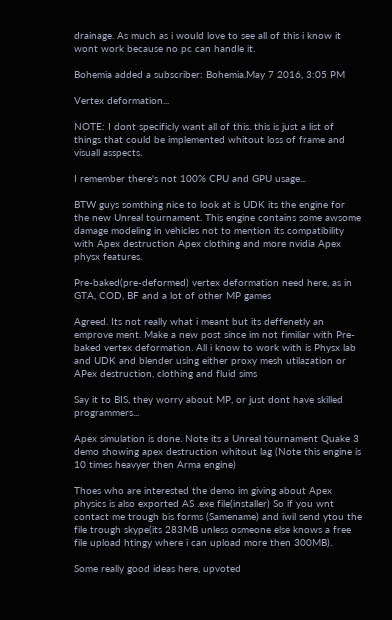drainage. As much as i would love to see all of this i know it wont work because no pc can handle it.

Bohemia added a subscriber: Bohemia.May 7 2016, 3:05 PM

Vertex deformation...

NOTE: I dont specificly want all of this. this is just a list of things that could be implemented whitout loss of frame and visuall asspects.

I remember there's not 100% CPU and GPU usage...

BTW guys somthing nice to look at is UDK its the engine for the new Unreal tournament. This engine contains some awsome damage modeling in vehicles not to mention its compatibility with Apex destruction Apex clothing and more nvidia Apex physx features.

Pre-baked(pre-deformed) vertex deformation need here, as in GTA, COD, BF and a lot of other MP games

Agreed. Its not really what i meant but its deffenetly an emprove ment. Make a new post since im not fimiliar with Pre-baked vertex deformation. All i know to work with is Physx lab and UDK and blender using either proxy mesh utilazation or APex destruction, clothing and fluid sims

Say it to BIS, they worry about MP, or just dont have skilled programmers...

Apex simulation is done. Note its a Unreal tournament Quake 3 demo showing apex destruction whitout lag (Note this engine is 10 times heavyer then Arma engine)

Thoes who are interested the demo im giving about Apex physics is also exported AS .exe file(installer) So if you wnt contact me trough bis forms (Samename) and iwil send ytou the file trough skype(its 283MB unless osmeone else knows a free file upload htingy where i can upload more then 300MB).

Some really good ideas here, upvoted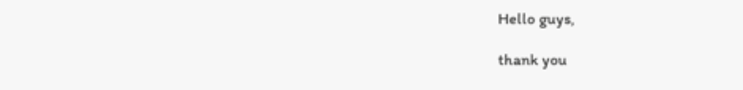Hello guys,

thank you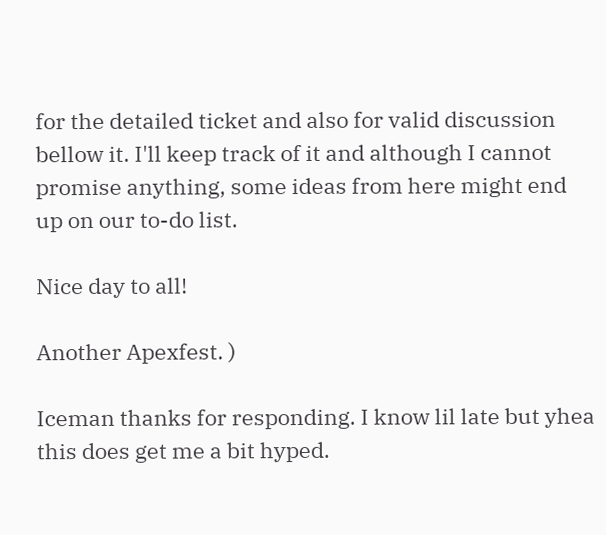for the detailed ticket and also for valid discussion bellow it. I'll keep track of it and although I cannot promise anything, some ideas from here might end up on our to-do list.

Nice day to all!

Another Apexfest. )

Iceman thanks for responding. I know lil late but yhea this does get me a bit hyped.